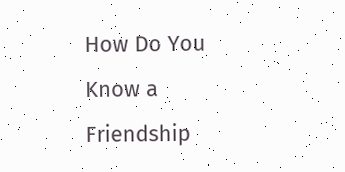How Do You Know a Friendship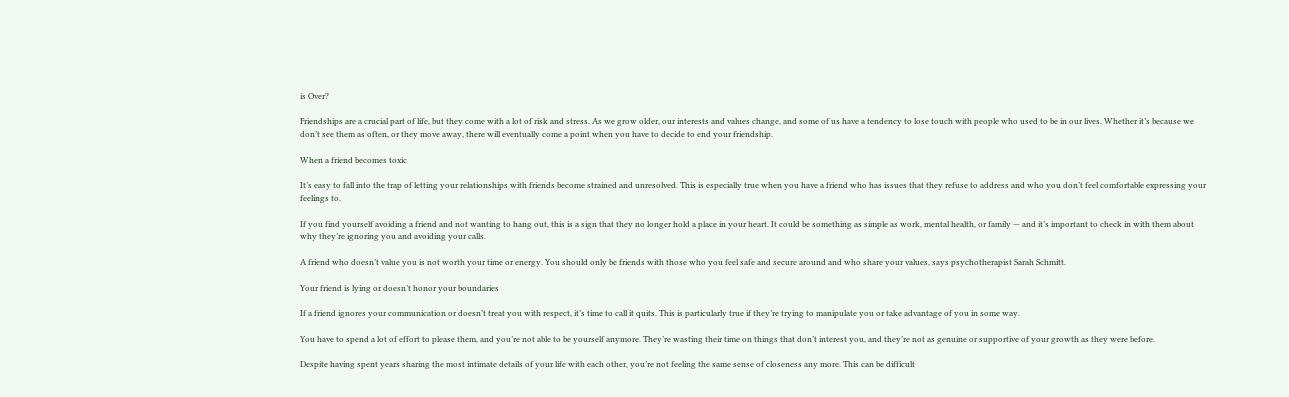is Over?

Friendships are a crucial part of life, but they come with a lot of risk and stress. As we grow older, our interests and values change, and some of us have a tendency to lose touch with people who used to be in our lives. Whether it’s because we don’t see them as often, or they move away, there will eventually come a point when you have to decide to end your friendship.

When a friend becomes toxic

It’s easy to fall into the trap of letting your relationships with friends become strained and unresolved. This is especially true when you have a friend who has issues that they refuse to address and who you don’t feel comfortable expressing your feelings to.

If you find yourself avoiding a friend and not wanting to hang out, this is a sign that they no longer hold a place in your heart. It could be something as simple as work, mental health, or family — and it’s important to check in with them about why they’re ignoring you and avoiding your calls.

A friend who doesn’t value you is not worth your time or energy. You should only be friends with those who you feel safe and secure around and who share your values, says psychotherapist Sarah Schmitt.

Your friend is lying or doesn’t honor your boundaries

If a friend ignores your communication or doesn’t treat you with respect, it’s time to call it quits. This is particularly true if they’re trying to manipulate you or take advantage of you in some way.

You have to spend a lot of effort to please them, and you’re not able to be yourself anymore. They’re wasting their time on things that don’t interest you, and they’re not as genuine or supportive of your growth as they were before.

Despite having spent years sharing the most intimate details of your life with each other, you’re not feeling the same sense of closeness any more. This can be difficult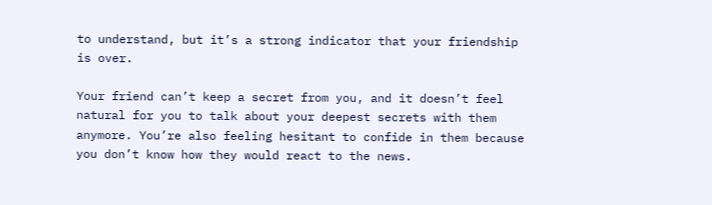to understand, but it’s a strong indicator that your friendship is over.

Your friend can’t keep a secret from you, and it doesn’t feel natural for you to talk about your deepest secrets with them anymore. You’re also feeling hesitant to confide in them because you don’t know how they would react to the news.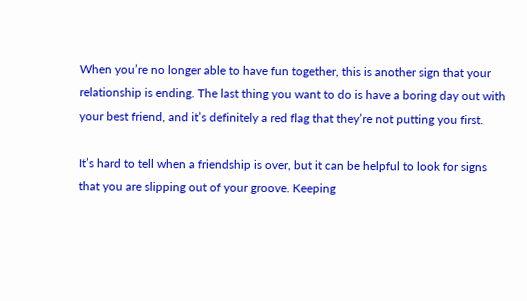When you’re no longer able to have fun together, this is another sign that your relationship is ending. The last thing you want to do is have a boring day out with your best friend, and it’s definitely a red flag that they’re not putting you first.

It’s hard to tell when a friendship is over, but it can be helpful to look for signs that you are slipping out of your groove. Keeping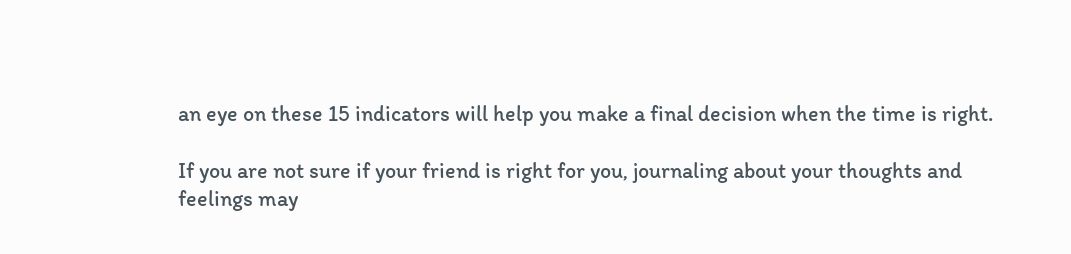an eye on these 15 indicators will help you make a final decision when the time is right.

If you are not sure if your friend is right for you, journaling about your thoughts and feelings may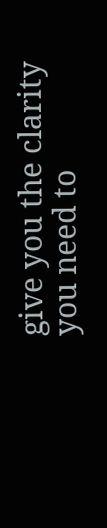give you the clarity you need to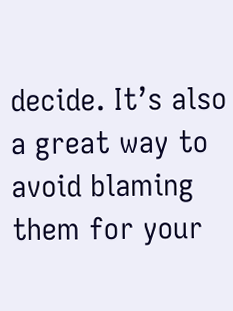decide. It’s also a great way to avoid blaming them for your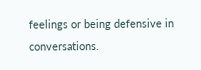feelings or being defensive in conversations.